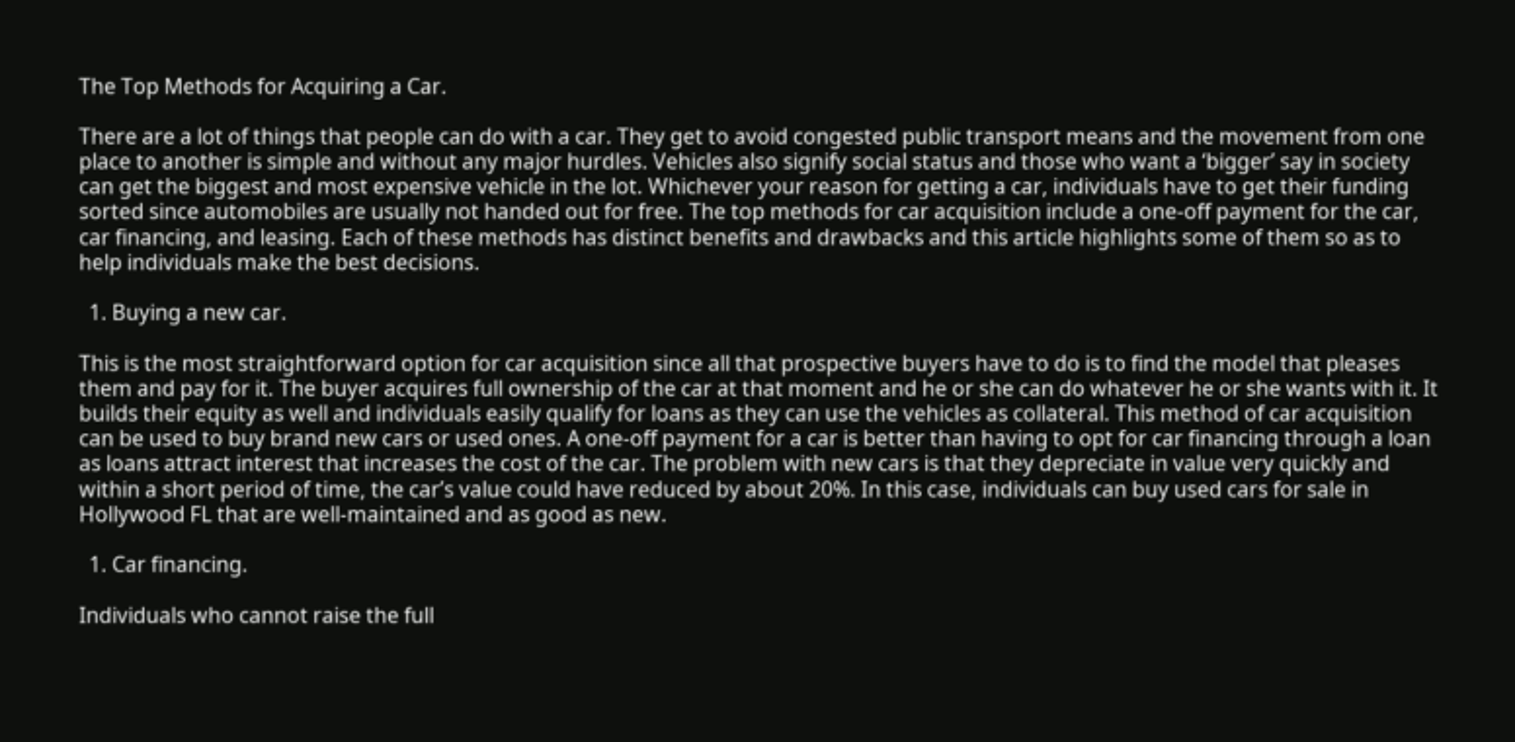The Top Methods for Acquiring a Car.

There are a lot of things that people can do with a car. They get to avoid congested public transport means and the movement from one place to another is simple and without any major hurdles. Vehicles also signify social status and those who want a ‘bigger’ say in society can get the biggest and most expensive vehicle in the lot. Whichever your reason for getting a car, individuals have to get their funding sorted since automobiles are usually not handed out for free. The top methods for car acquisition include a one-off payment for the car, car financing, and leasing. Each of these methods has distinct benefits and drawbacks and this article highlights some of them so as to help individuals make the best decisions.

  1. Buying a new car.

This is the most straightforward option for car acquisition since all that prospective buyers have to do is to find the model that pleases them and pay for it. The buyer acquires full ownership of the car at that moment and he or she can do whatever he or she wants with it. It builds their equity as well and individuals easily qualify for loans as they can use the vehicles as collateral. This method of car acquisition can be used to buy brand new cars or used ones. A one-off payment for a car is better than having to opt for car financing through a loan as loans attract interest that increases the cost of the car. The problem with new cars is that they depreciate in value very quickly and within a short period of time, the car’s value could have reduced by about 20%. In this case, individuals can buy used cars for sale in Hollywood FL that are well-maintained and as good as new.

  1. Car financing.

Individuals who cannot raise the full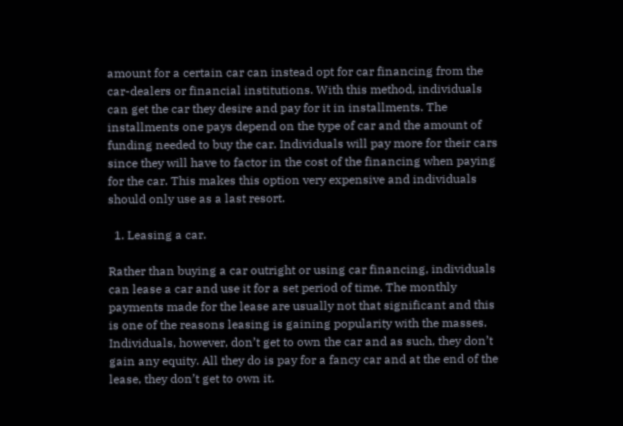amount for a certain car can instead opt for car financing from the car-dealers or financial institutions. With this method, individuals can get the car they desire and pay for it in installments. The installments one pays depend on the type of car and the amount of funding needed to buy the car. Individuals will pay more for their cars since they will have to factor in the cost of the financing when paying for the car. This makes this option very expensive and individuals should only use as a last resort.

  1. Leasing a car.

Rather than buying a car outright or using car financing, individuals can lease a car and use it for a set period of time. The monthly payments made for the lease are usually not that significant and this is one of the reasons leasing is gaining popularity with the masses. Individuals, however, don’t get to own the car and as such, they don’t gain any equity. All they do is pay for a fancy car and at the end of the lease, they don’t get to own it.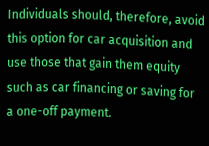Individuals should, therefore, avoid this option for car acquisition and use those that gain them equity such as car financing or saving for a one-off payment.